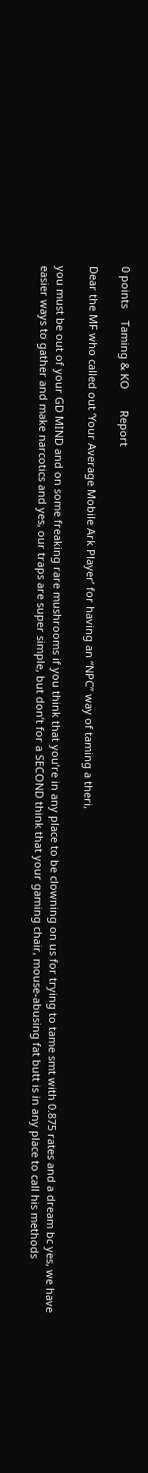0 points    Taming & KO       Report

Dear the MF who called out ‘Your Average Mobile Ark Player’ for having an “NPC” way of taming a theri,

you must be out of your GD MIND and on some freaking rare mushrooms if you think that you’re in any place to be clowning on us for trying to tame smt with 0.875 rates and a dream bc yes, we have easier ways to gather and make narcotics and yes, our traps are super simple, but don’t for a SECOND think that your gaming chair, mouse-abusing fat butt is in any place to call his methods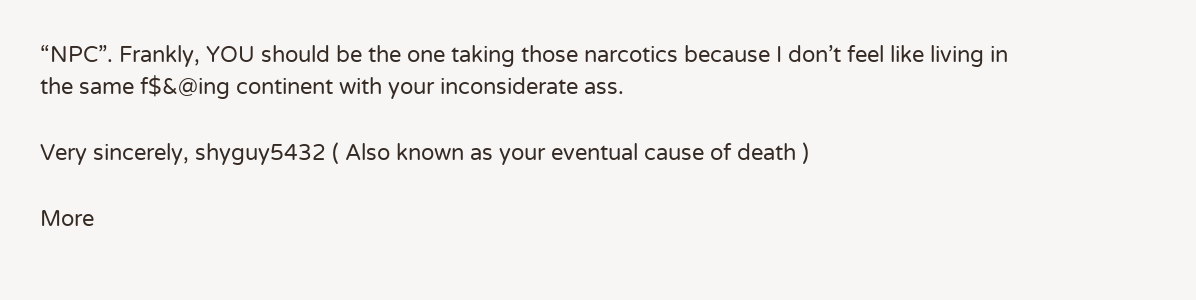“NPC”. Frankly, YOU should be the one taking those narcotics because I don’t feel like living in the same f$&@ing continent with your inconsiderate ass.

Very sincerely, shyguy5432 ( Also known as your eventual cause of death )

More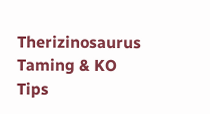Therizinosaurus Taming & KO Tips